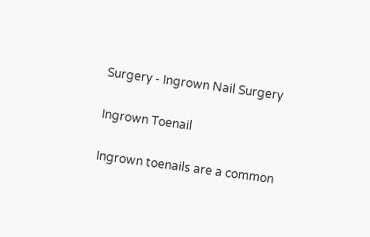Surgery - Ingrown Nail Surgery

Ingrown Toenail

Ingrown toenails are a common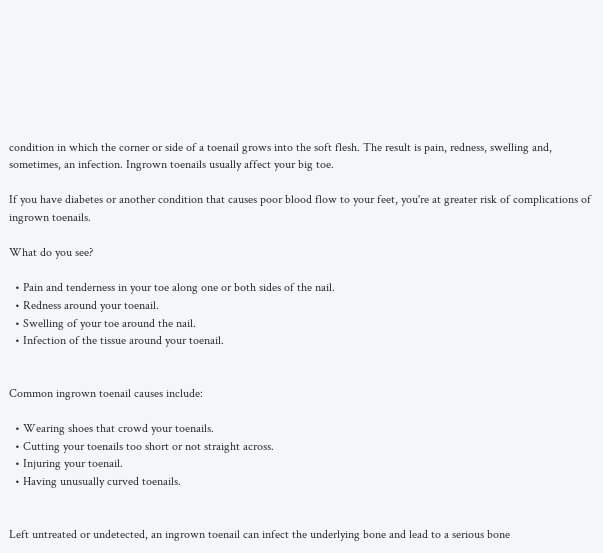condition in which the corner or side of a toenail grows into the soft flesh. The result is pain, redness, swelling and, sometimes, an infection. Ingrown toenails usually affect your big toe.

If you have diabetes or another condition that causes poor blood flow to your feet, you're at greater risk of complications of ingrown toenails.

What do you see?

  • Pain and tenderness in your toe along one or both sides of the nail.
  • Redness around your toenail.
  • Swelling of your toe around the nail.
  • Infection of the tissue around your toenail.


Common ingrown toenail causes include:

  • Wearing shoes that crowd your toenails.
  • Cutting your toenails too short or not straight across.
  • Injuring your toenail.
  • Having unusually curved toenails.


Left untreated or undetected, an ingrown toenail can infect the underlying bone and lead to a serious bone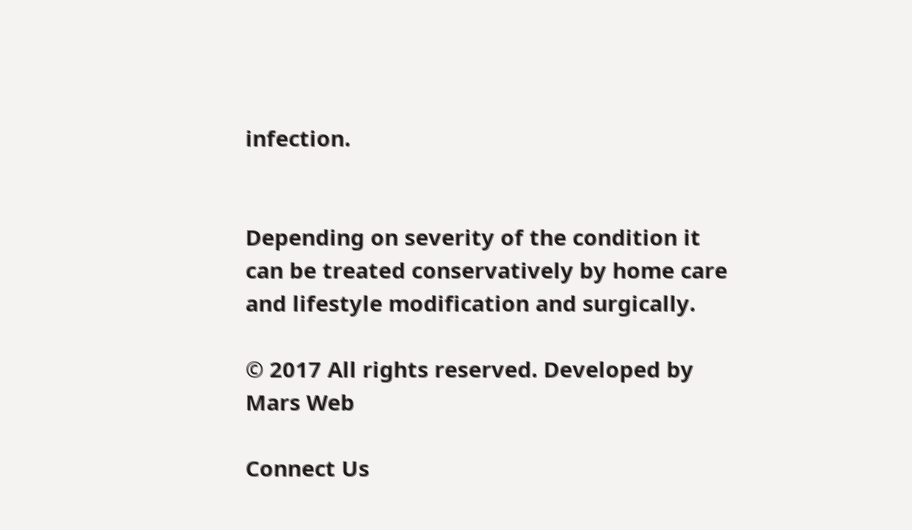infection.


Depending on severity of the condition it can be treated conservatively by home care and lifestyle modification and surgically.

© 2017 All rights reserved. Developed by Mars Web

Connect Us